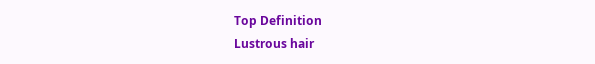Top Definition
Lustrous hair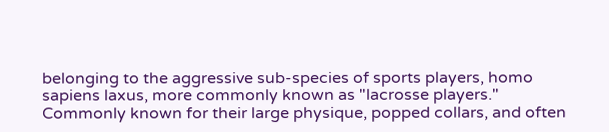belonging to the aggressive sub-species of sports players, homo sapiens laxus, more commonly known as "lacrosse players." Commonly known for their large physique, popped collars, and often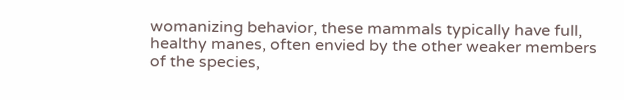womanizing behavior, these mammals typically have full, healthy manes, often envied by the other weaker members of the species,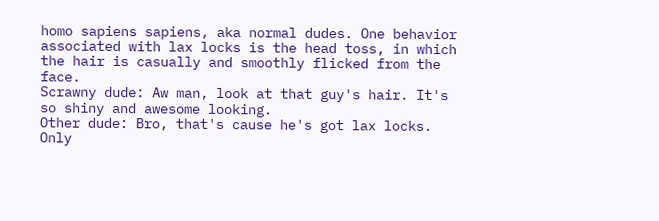homo sapiens sapiens, aka normal dudes. One behavior associated with lax locks is the head toss, in which the hair is casually and smoothly flicked from the face.
Scrawny dude: Aw man, look at that guy's hair. It's so shiny and awesome looking.
Other dude: Bro, that's cause he's got lax locks. Only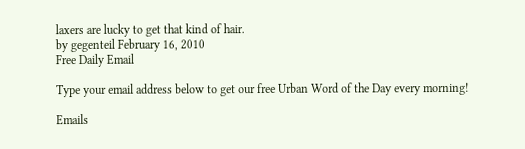laxers are lucky to get that kind of hair.
by gegenteil February 16, 2010
Free Daily Email

Type your email address below to get our free Urban Word of the Day every morning!

Emails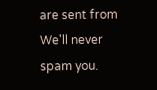are sent from We'll never spam you.